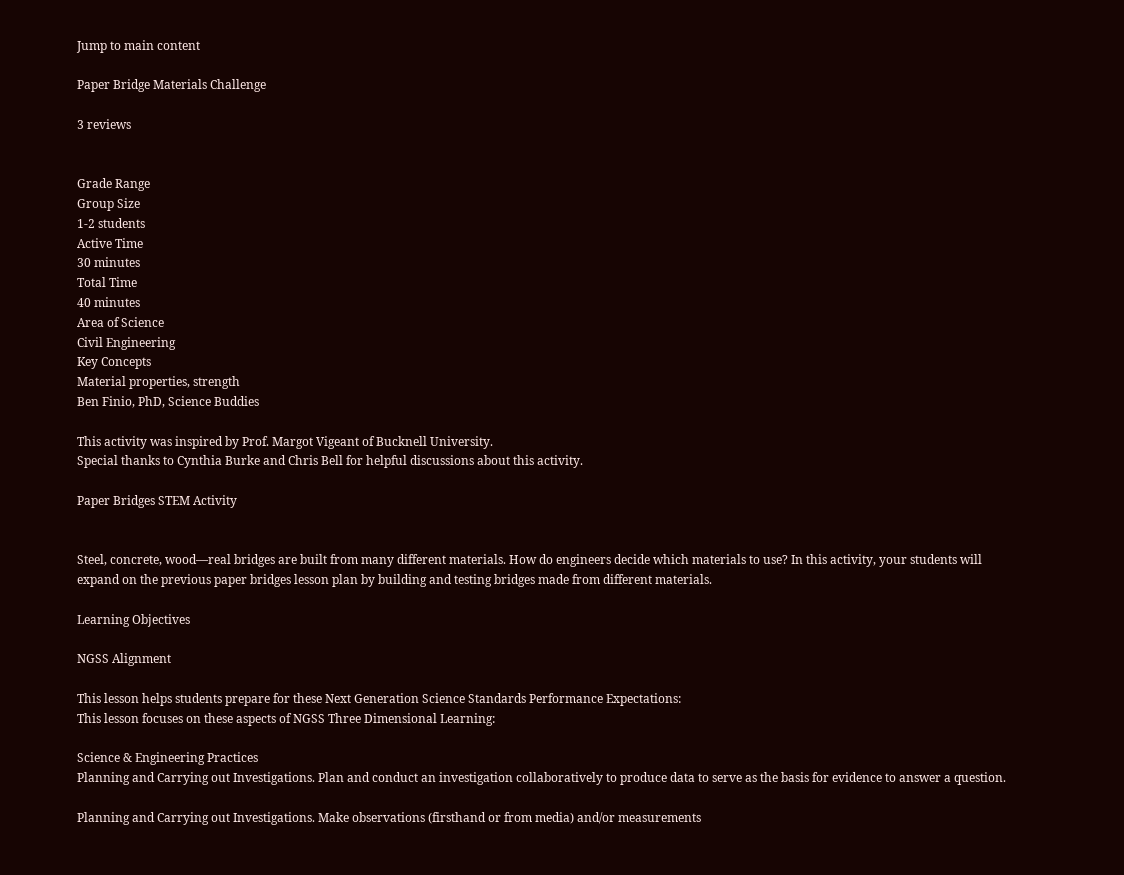Jump to main content

Paper Bridge Materials Challenge

3 reviews


Grade Range
Group Size
1-2 students
Active Time
30 minutes
Total Time
40 minutes
Area of Science
Civil Engineering
Key Concepts
Material properties, strength
Ben Finio, PhD, Science Buddies

This activity was inspired by Prof. Margot Vigeant of Bucknell University.
Special thanks to Cynthia Burke and Chris Bell for helpful discussions about this activity.

Paper Bridges STEM Activity


Steel, concrete, wood—real bridges are built from many different materials. How do engineers decide which materials to use? In this activity, your students will expand on the previous paper bridges lesson plan by building and testing bridges made from different materials.

Learning Objectives

NGSS Alignment

This lesson helps students prepare for these Next Generation Science Standards Performance Expectations:
This lesson focuses on these aspects of NGSS Three Dimensional Learning:

Science & Engineering Practices
Planning and Carrying out Investigations. Plan and conduct an investigation collaboratively to produce data to serve as the basis for evidence to answer a question.

Planning and Carrying out Investigations. Make observations (firsthand or from media) and/or measurements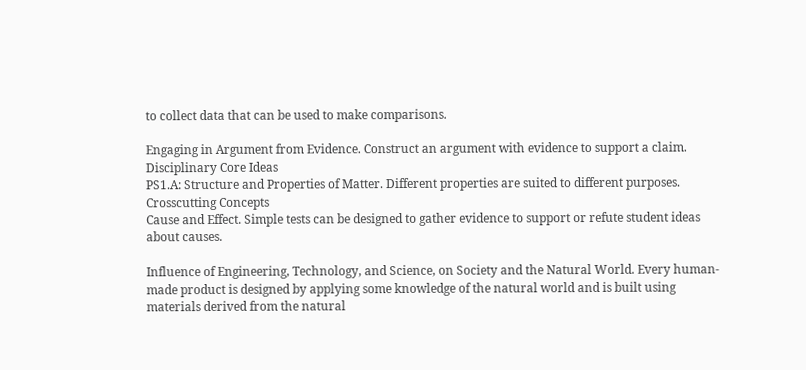to collect data that can be used to make comparisons.

Engaging in Argument from Evidence. Construct an argument with evidence to support a claim.
Disciplinary Core Ideas
PS1.A: Structure and Properties of Matter. Different properties are suited to different purposes.
Crosscutting Concepts
Cause and Effect. Simple tests can be designed to gather evidence to support or refute student ideas about causes.

Influence of Engineering, Technology, and Science, on Society and the Natural World. Every human-made product is designed by applying some knowledge of the natural world and is built using materials derived from the natural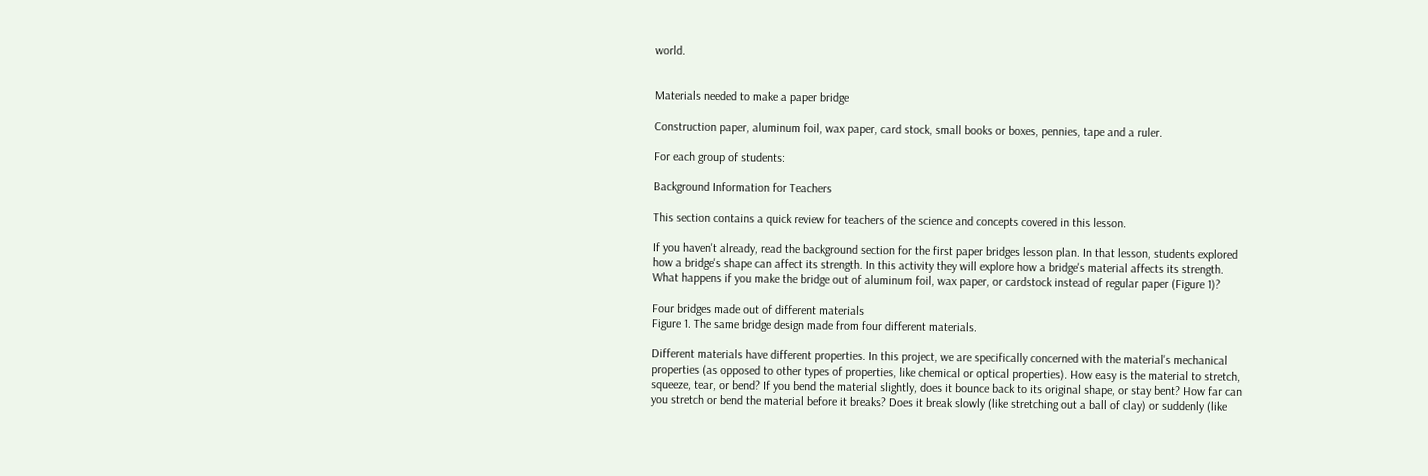world.


Materials needed to make a paper bridge

Construction paper, aluminum foil, wax paper, card stock, small books or boxes, pennies, tape and a ruler.

For each group of students:

Background Information for Teachers

This section contains a quick review for teachers of the science and concepts covered in this lesson.

If you haven't already, read the background section for the first paper bridges lesson plan. In that lesson, students explored how a bridge's shape can affect its strength. In this activity they will explore how a bridge's material affects its strength. What happens if you make the bridge out of aluminum foil, wax paper, or cardstock instead of regular paper (Figure 1)?

Four bridges made out of different materials
Figure 1. The same bridge design made from four different materials.

Different materials have different properties. In this project, we are specifically concerned with the material's mechanical properties (as opposed to other types of properties, like chemical or optical properties). How easy is the material to stretch, squeeze, tear, or bend? If you bend the material slightly, does it bounce back to its original shape, or stay bent? How far can you stretch or bend the material before it breaks? Does it break slowly (like stretching out a ball of clay) or suddenly (like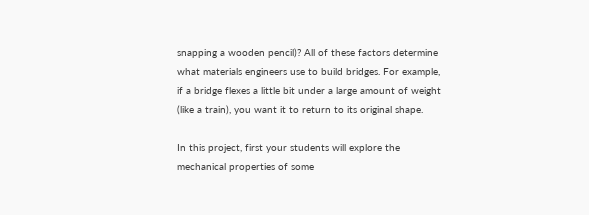snapping a wooden pencil)? All of these factors determine what materials engineers use to build bridges. For example, if a bridge flexes a little bit under a large amount of weight (like a train), you want it to return to its original shape.

In this project, first your students will explore the mechanical properties of some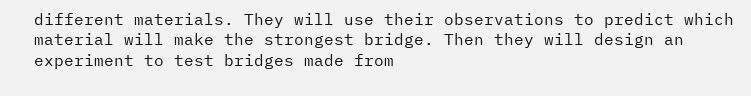different materials. They will use their observations to predict which material will make the strongest bridge. Then they will design an experiment to test bridges made from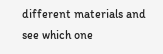different materials and see which one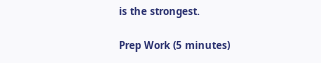is the strongest.

Prep Work (5 minutes)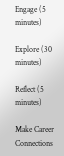Engage (5 minutes)

Explore (30 minutes)

Reflect (5 minutes)

Make Career Connections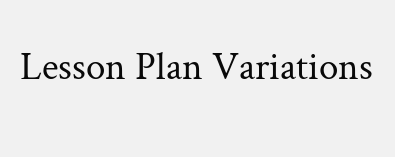Lesson Plan Variations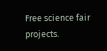Free science fair projects.